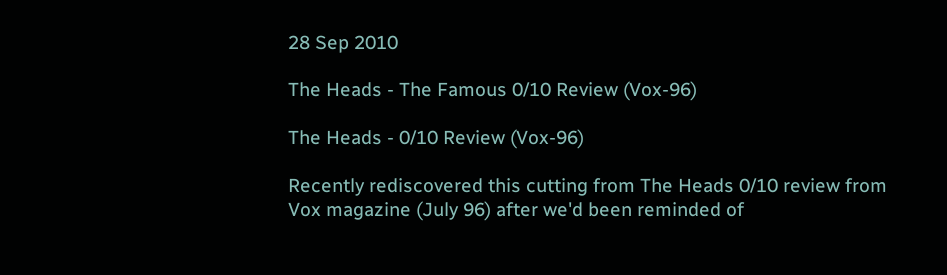28 Sep 2010

The Heads - The Famous 0/10 Review (Vox-96)

The Heads - 0/10 Review (Vox-96)

Recently rediscovered this cutting from The Heads 0/10 review from Vox magazine (July 96) after we'd been reminded of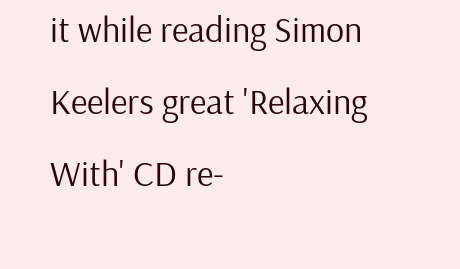it while reading Simon Keelers great 'Relaxing With' CD re-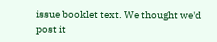issue booklet text. We thought we'd post it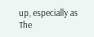up, especially as The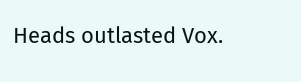Heads outlasted Vox.